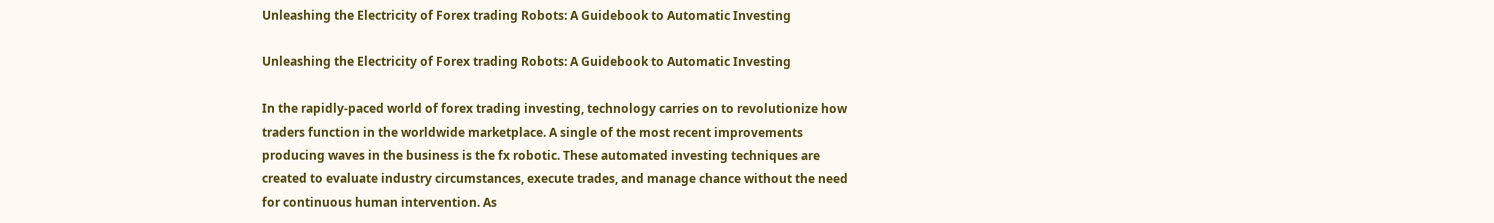Unleashing the Electricity of Forex trading Robots: A Guidebook to Automatic Investing

Unleashing the Electricity of Forex trading Robots: A Guidebook to Automatic Investing

In the rapidly-paced world of forex trading investing, technology carries on to revolutionize how traders function in the worldwide marketplace. A single of the most recent improvements producing waves in the business is the fx robotic. These automated investing techniques are created to evaluate industry circumstances, execute trades, and manage chance without the need for continuous human intervention. As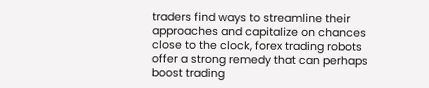traders find ways to streamline their approaches and capitalize on chances close to the clock, forex trading robots offer a strong remedy that can perhaps boost trading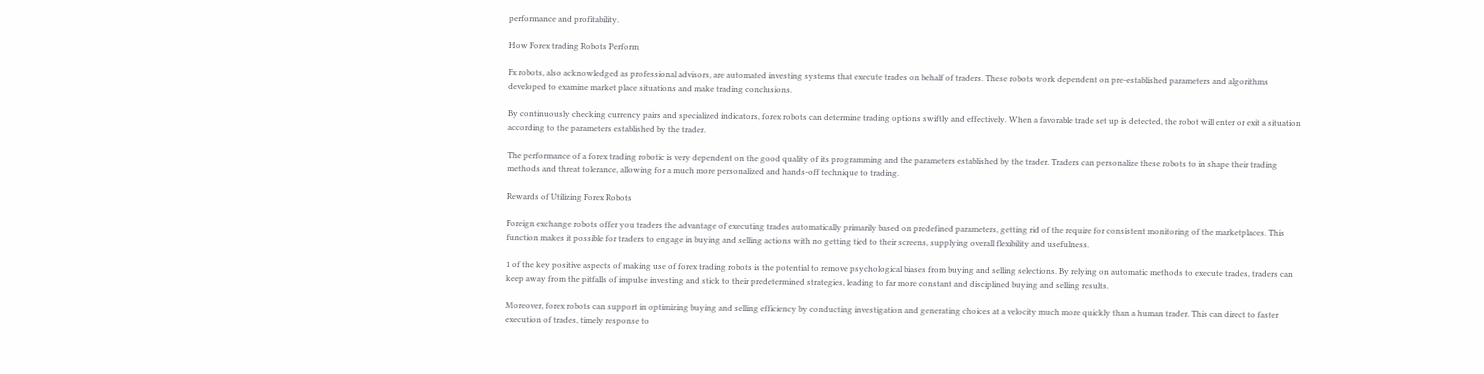performance and profitability.

How Forex trading Robots Perform

Fx robots, also acknowledged as professional advisors, are automated investing systems that execute trades on behalf of traders. These robots work dependent on pre-established parameters and algorithms developed to examine market place situations and make trading conclusions.

By continuously checking currency pairs and specialized indicators, forex robots can determine trading options swiftly and effectively. When a favorable trade set up is detected, the robot will enter or exit a situation according to the parameters established by the trader.

The performance of a forex trading robotic is very dependent on the good quality of its programming and the parameters established by the trader. Traders can personalize these robots to in shape their trading methods and threat tolerance, allowing for a much more personalized and hands-off technique to trading.

Rewards of Utilizing Forex Robots

Foreign exchange robots offer you traders the advantage of executing trades automatically primarily based on predefined parameters, getting rid of the require for consistent monitoring of the marketplaces. This function makes it possible for traders to engage in buying and selling actions with no getting tied to their screens, supplying overall flexibility and usefulness.

1 of the key positive aspects of making use of forex trading robots is the potential to remove psychological biases from buying and selling selections. By relying on automatic methods to execute trades, traders can keep away from the pitfalls of impulse investing and stick to their predetermined strategies, leading to far more constant and disciplined buying and selling results.

Moreover, forex robots can support in optimizing buying and selling efficiency by conducting investigation and generating choices at a velocity much more quickly than a human trader. This can direct to faster execution of trades, timely response to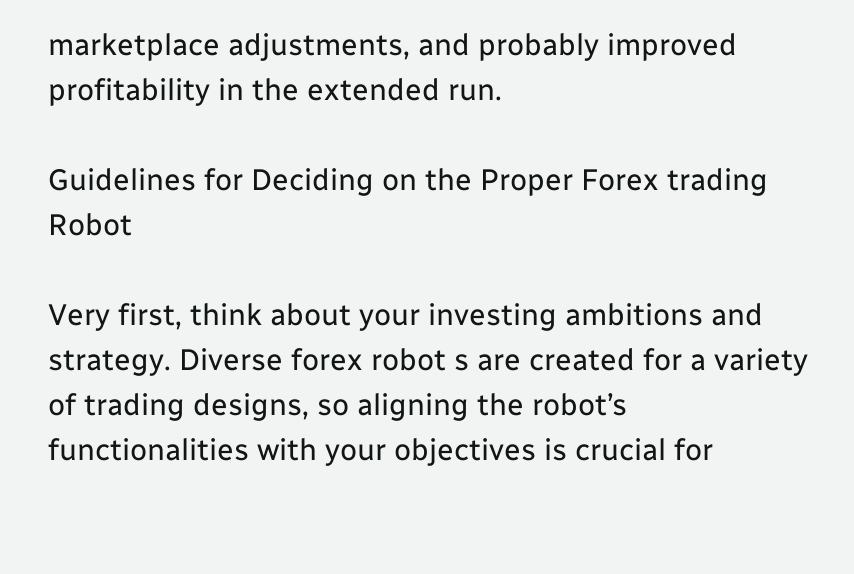marketplace adjustments, and probably improved profitability in the extended run.

Guidelines for Deciding on the Proper Forex trading Robot

Very first, think about your investing ambitions and strategy. Diverse forex robot s are created for a variety of trading designs, so aligning the robot’s functionalities with your objectives is crucial for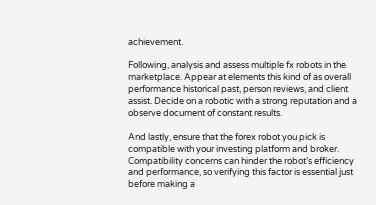achievement.

Following, analysis and assess multiple fx robots in the marketplace. Appear at elements this kind of as overall performance historical past, person reviews, and client assist. Decide on a robotic with a strong reputation and a observe document of constant results.

And lastly, ensure that the forex robot you pick is compatible with your investing platform and broker. Compatibility concerns can hinder the robot’s efficiency and performance, so verifying this factor is essential just before making a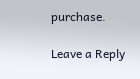purchase.

Leave a Reply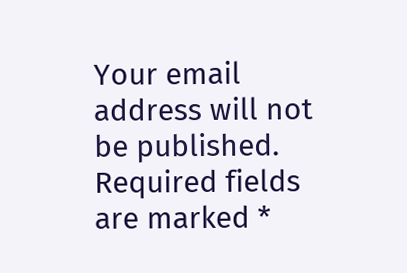Your email address will not be published. Required fields are marked *